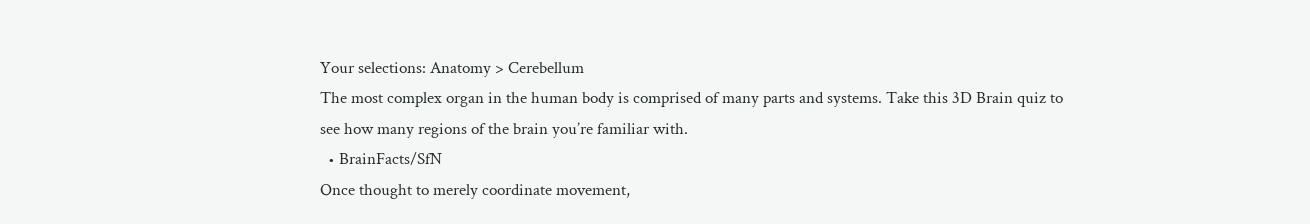Your selections: Anatomy > Cerebellum
The most complex organ in the human body is comprised of many parts and systems. Take this 3D Brain quiz to see how many regions of the brain you’re familiar with.
  • BrainFacts/SfN
Once thought to merely coordinate movement,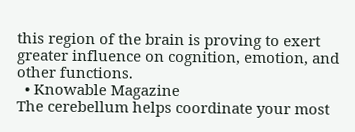this region of the brain is proving to exert greater influence on cognition, emotion, and other functions.
  • Knowable Magazine
The cerebellum helps coordinate your most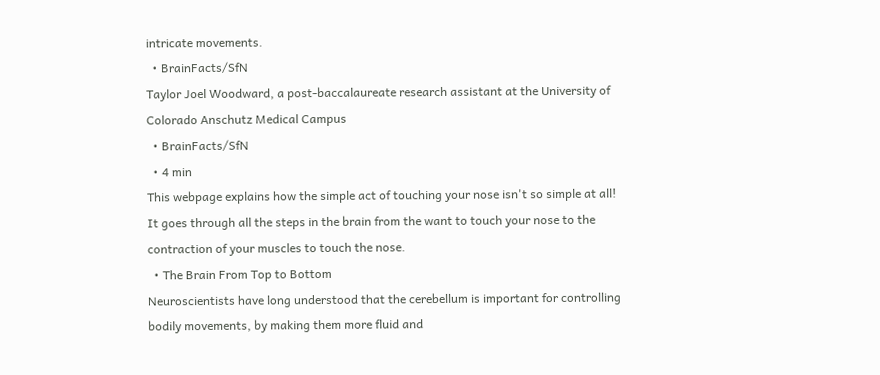intricate movements.
  • BrainFacts/SfN
Taylor Joel Woodward, a post-baccalaureate research assistant at the University of Colorado Anschutz Medical Campus
  • BrainFacts/SfN
  • 4 min
This webpage explains how the simple act of touching your nose isn't so simple at all! It goes through all the steps in the brain from the want to touch your nose to the contraction of your muscles to touch the nose.
  • The Brain From Top to Bottom
Neuroscientists have long understood that the cerebellum is important for controlling bodily movements, by making them more fluid and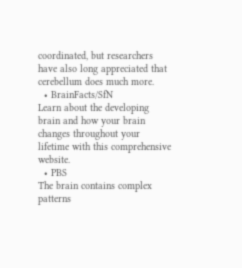coordinated, but researchers have also long appreciated that cerebellum does much more.
  • BrainFacts/SfN
Learn about the developing brain and how your brain changes throughout your lifetime with this comprehensive website.
  • PBS
The brain contains complex patterns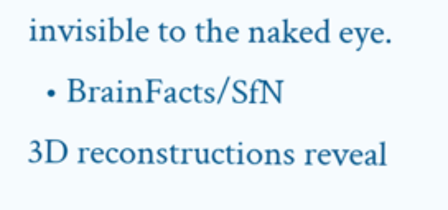invisible to the naked eye.
  • BrainFacts/SfN
3D reconstructions reveal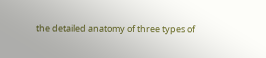the detailed anatomy of three types of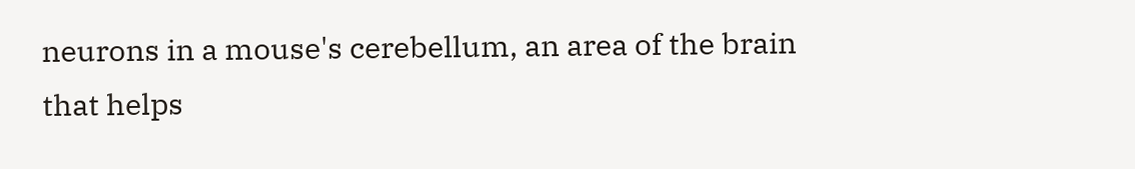neurons in a mouse's cerebellum, an area of the brain that helps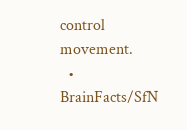control movement.
  • BrainFacts/SfN